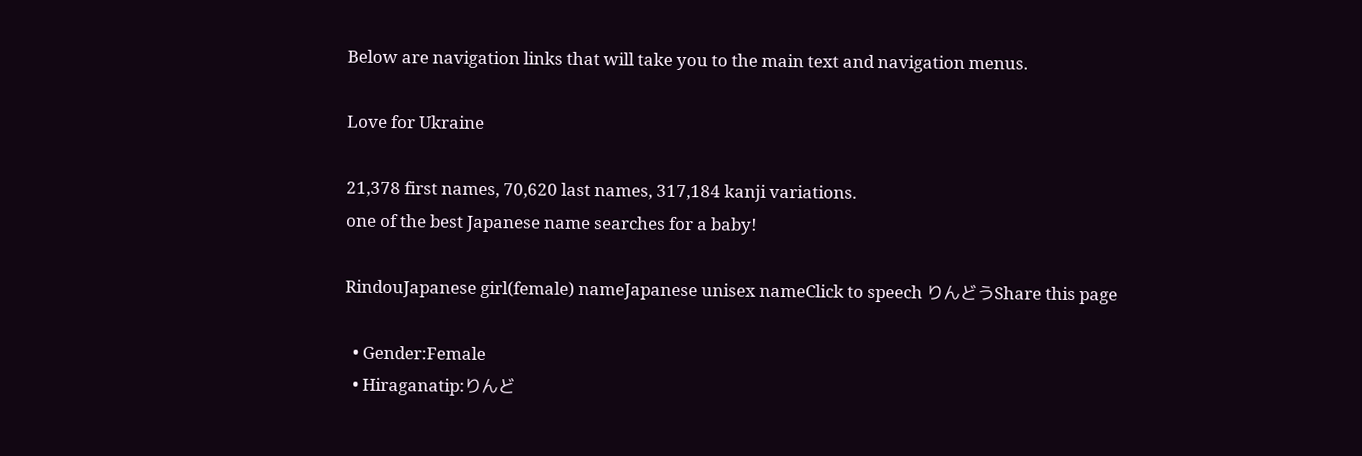Below are navigation links that will take you to the main text and navigation menus.

Love for Ukraine

21,378 first names, 70,620 last names, 317,184 kanji variations.
one of the best Japanese name searches for a baby!

RindouJapanese girl(female) nameJapanese unisex nameClick to speech りんどうShare this page

  • Gender:Female
  • Hiraganatip:りんど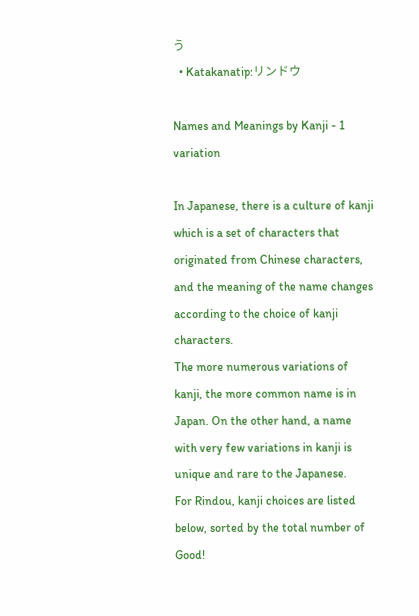う
  • Katakanatip:リンドウ

Names and Meanings by Kanji - 1 variation

In Japanese, there is a culture of kanji which is a set of characters that originated from Chinese characters, and the meaning of the name changes according to the choice of kanji characters.
The more numerous variations of kanji, the more common name is in Japan. On the other hand, a name with very few variations in kanji is unique and rare to the Japanese.
For Rindou, kanji choices are listed below, sorted by the total number of Good!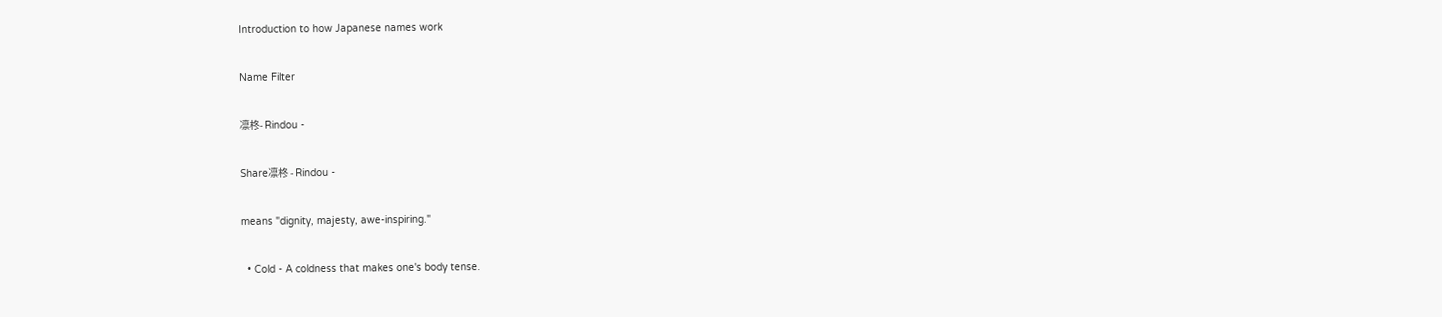Introduction to how Japanese names work

Name Filter

凛柊- Rindou -

Share凛柊 - Rindou -

means "dignity, majesty, awe-inspiring."

  • Cold - A coldness that makes one's body tense.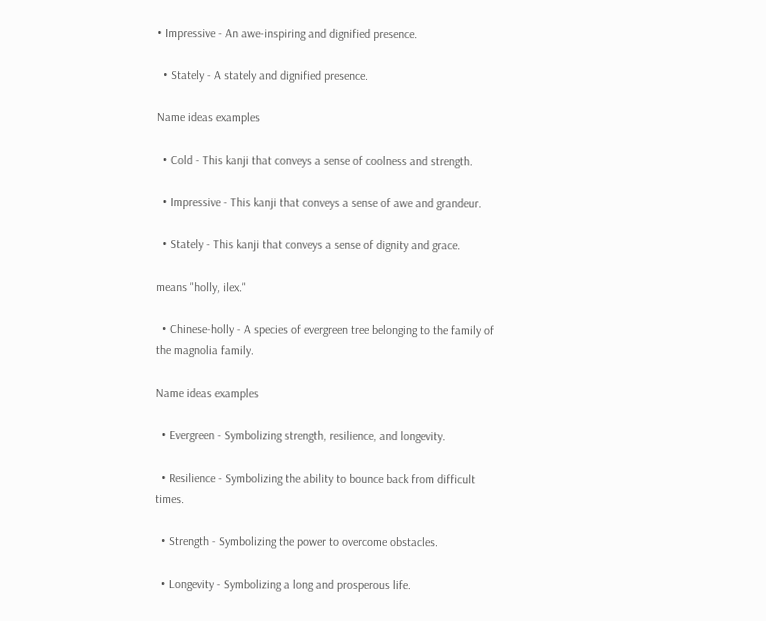• Impressive - An awe-inspiring and dignified presence.

  • Stately - A stately and dignified presence.

Name ideas examples

  • Cold - This kanji that conveys a sense of coolness and strength.

  • Impressive - This kanji that conveys a sense of awe and grandeur.

  • Stately - This kanji that conveys a sense of dignity and grace.

means "holly, ilex."

  • Chinese-holly - A species of evergreen tree belonging to the family of the magnolia family.

Name ideas examples

  • Evergreen - Symbolizing strength, resilience, and longevity.

  • Resilience - Symbolizing the ability to bounce back from difficult times.

  • Strength - Symbolizing the power to overcome obstacles.

  • Longevity - Symbolizing a long and prosperous life.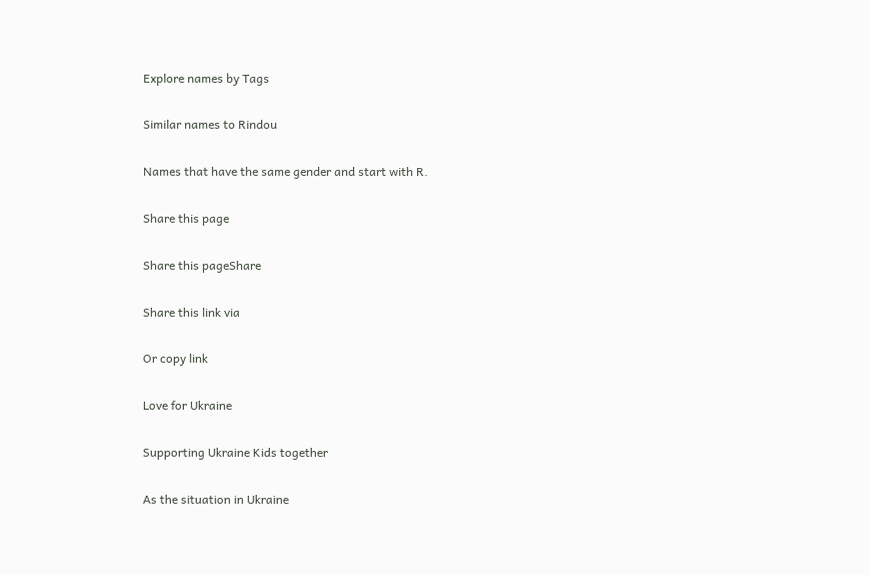Explore names by Tags

Similar names to Rindou

Names that have the same gender and start with R.

Share this page

Share this pageShare

Share this link via

Or copy link

Love for Ukraine

Supporting Ukraine Kids together

As the situation in Ukraine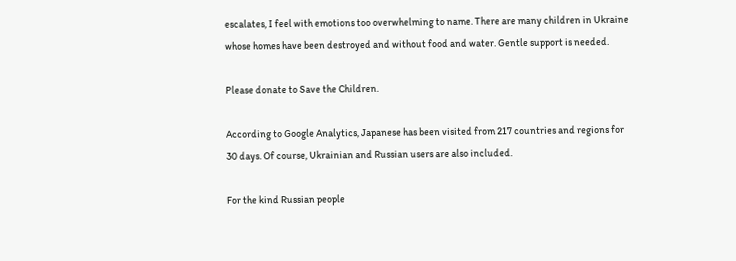escalates, I feel with emotions too overwhelming to name. There are many children in Ukraine whose homes have been destroyed and without food and water. Gentle support is needed.

Please donate to Save the Children.

According to Google Analytics, Japanese has been visited from 217 countries and regions for 30 days. Of course, Ukrainian and Russian users are also included.

For the kind Russian people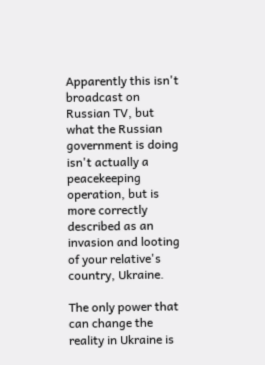Apparently this isn't broadcast on Russian TV, but what the Russian government is doing isn't actually a peacekeeping operation, but is more correctly described as an invasion and looting of your relative's country, Ukraine.

The only power that can change the reality in Ukraine is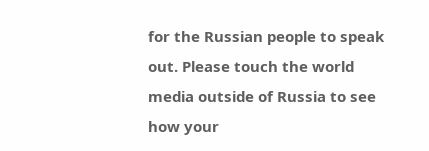for the Russian people to speak out. Please touch the world media outside of Russia to see how your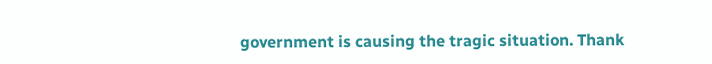government is causing the tragic situation. Thank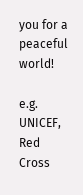you for a peaceful world!

e.g. UNICEF, Red Cross